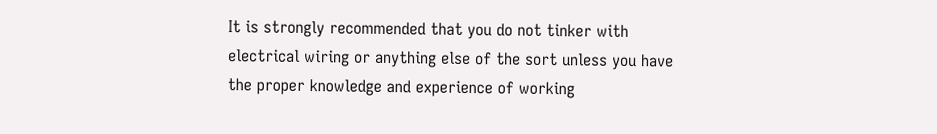It is strongly recommended that you do not tinker with electrical wiring or anything else of the sort unless you have the proper knowledge and experience of working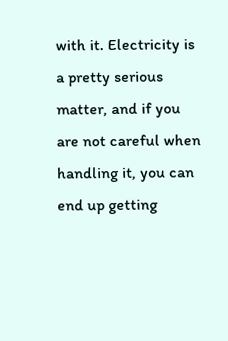with it. Electricity is a pretty serious matter, and if you are not careful when handling it, you can end up getting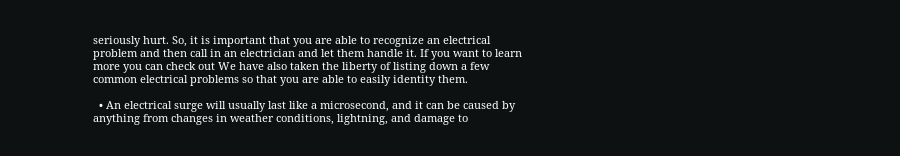seriously hurt. So, it is important that you are able to recognize an electrical problem and then call in an electrician and let them handle it. If you want to learn more you can check out We have also taken the liberty of listing down a few common electrical problems so that you are able to easily identity them.

  • An electrical surge will usually last like a microsecond, and it can be caused by anything from changes in weather conditions, lightning, and damage to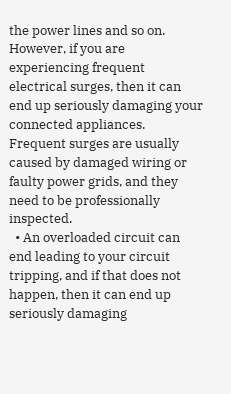the power lines and so on. However, if you are experiencing frequent electrical surges, then it can end up seriously damaging your connected appliances. Frequent surges are usually caused by damaged wiring or faulty power grids, and they need to be professionally inspected.
  • An overloaded circuit can end leading to your circuit tripping, and if that does not happen, then it can end up seriously damaging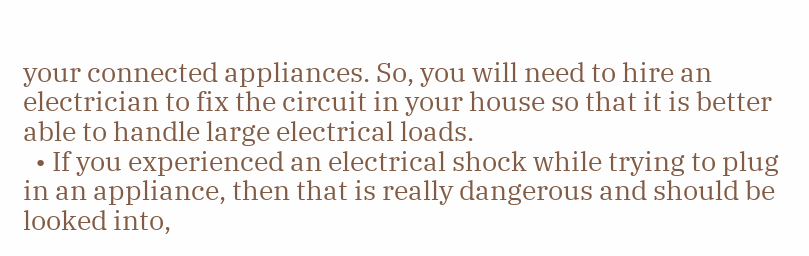your connected appliances. So, you will need to hire an electrician to fix the circuit in your house so that it is better able to handle large electrical loads.
  • If you experienced an electrical shock while trying to plug in an appliance, then that is really dangerous and should be looked into,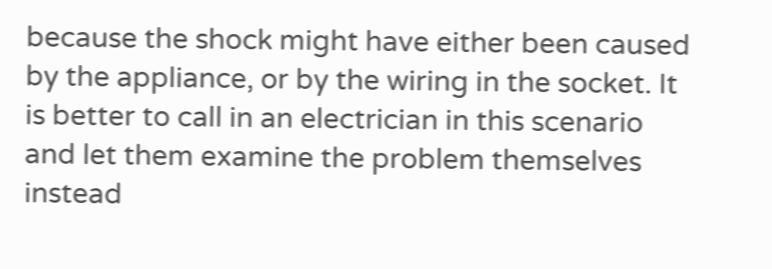because the shock might have either been caused by the appliance, or by the wiring in the socket. It is better to call in an electrician in this scenario and let them examine the problem themselves instead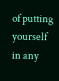of putting yourself in any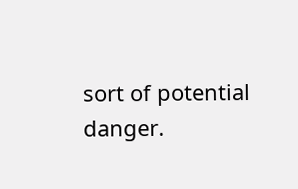sort of potential danger.